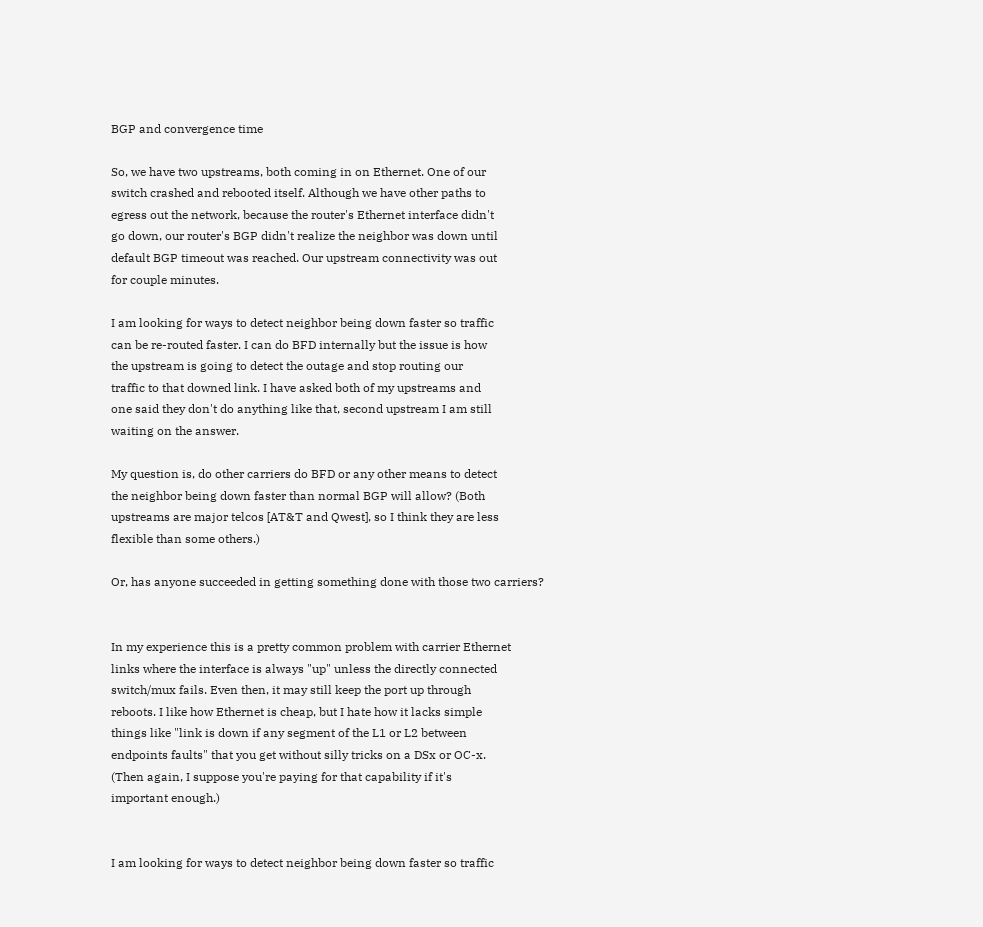BGP and convergence time

So, we have two upstreams, both coming in on Ethernet. One of our
switch crashed and rebooted itself. Although we have other paths to
egress out the network, because the router's Ethernet interface didn't
go down, our router's BGP didn't realize the neighbor was down until
default BGP timeout was reached. Our upstream connectivity was out
for couple minutes.

I am looking for ways to detect neighbor being down faster so traffic
can be re-routed faster. I can do BFD internally but the issue is how
the upstream is going to detect the outage and stop routing our
traffic to that downed link. I have asked both of my upstreams and
one said they don't do anything like that, second upstream I am still
waiting on the answer.

My question is, do other carriers do BFD or any other means to detect
the neighbor being down faster than normal BGP will allow? (Both
upstreams are major telcos [AT&T and Qwest], so I think they are less
flexible than some others.)

Or, has anyone succeeded in getting something done with those two carriers?


In my experience this is a pretty common problem with carrier Ethernet
links where the interface is always "up" unless the directly connected
switch/mux fails. Even then, it may still keep the port up through
reboots. I like how Ethernet is cheap, but I hate how it lacks simple
things like "link is down if any segment of the L1 or L2 between
endpoints faults" that you get without silly tricks on a DSx or OC-x.
(Then again, I suppose you're paying for that capability if it's
important enough.)


I am looking for ways to detect neighbor being down faster so traffic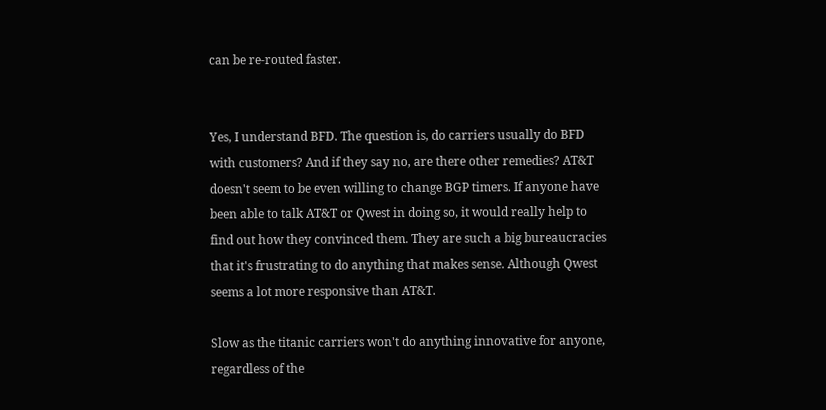can be re-routed faster.


Yes, I understand BFD. The question is, do carriers usually do BFD
with customers? And if they say no, are there other remedies? AT&T
doesn't seem to be even willing to change BGP timers. If anyone have
been able to talk AT&T or Qwest in doing so, it would really help to
find out how they convinced them. They are such a big bureaucracies
that it's frustrating to do anything that makes sense. Although Qwest
seems a lot more responsive than AT&T.

Slow as the titanic carriers won't do anything innovative for anyone,
regardless of the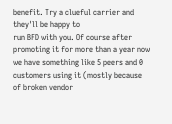benefit. Try a clueful carrier and they'll be happy to
run BFD with you. Of course after promoting it for more than a year now
we have something like 5 peers and 0 customers using it (mostly because
of broken vendor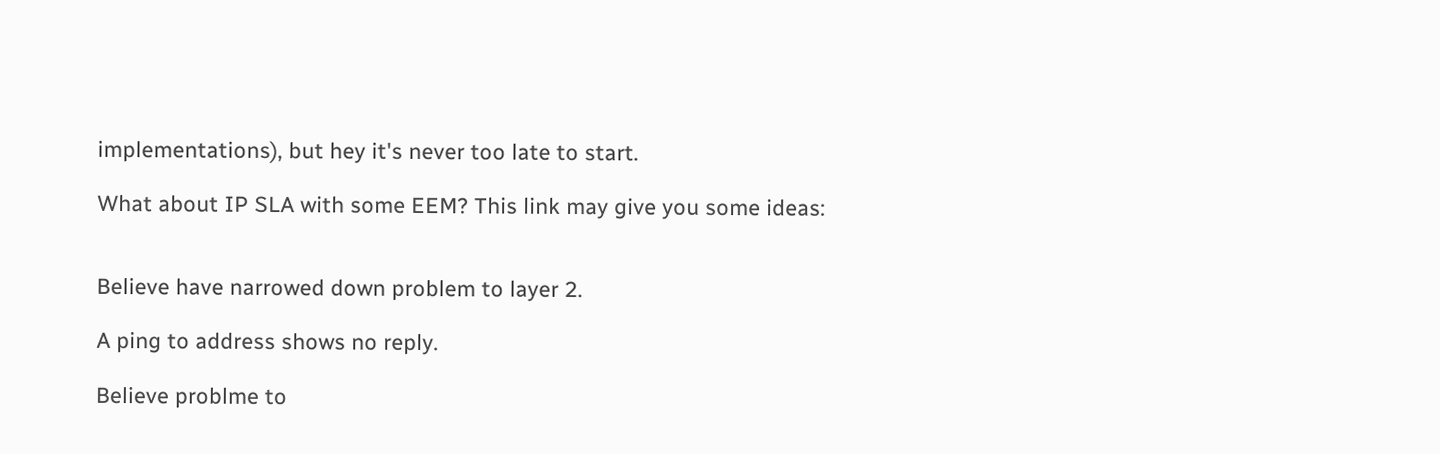implementations), but hey it's never too late to start.

What about IP SLA with some EEM? This link may give you some ideas:


Believe have narrowed down problem to layer 2.

A ping to address shows no reply.

Believe problme to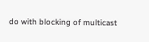do with blocking of multicast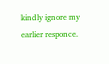kindly ignore my earlier responce.